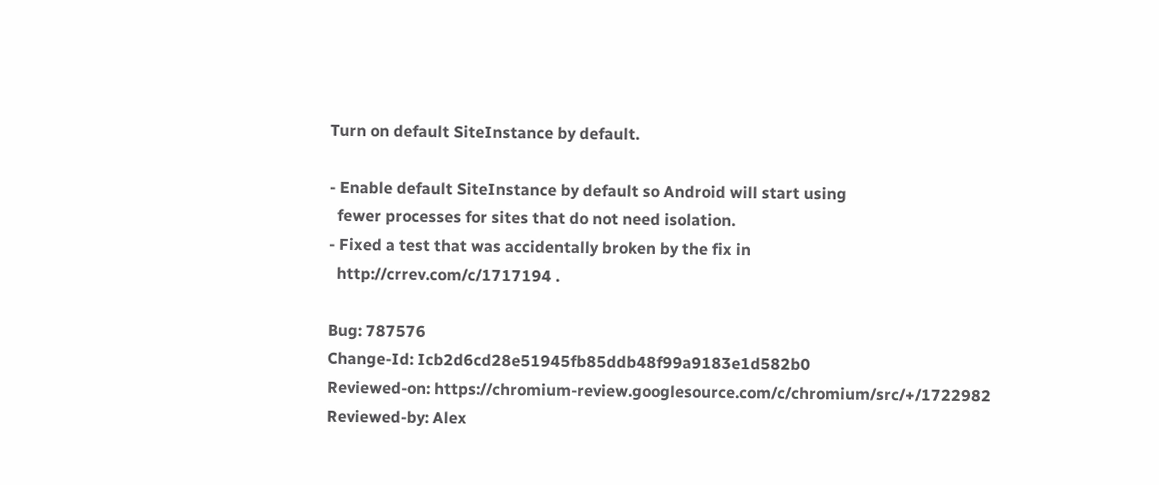Turn on default SiteInstance by default.

- Enable default SiteInstance by default so Android will start using
  fewer processes for sites that do not need isolation.
- Fixed a test that was accidentally broken by the fix in
  http://crrev.com/c/1717194 .

Bug: 787576
Change-Id: Icb2d6cd28e51945fb85ddb48f99a9183e1d582b0
Reviewed-on: https://chromium-review.googlesource.com/c/chromium/src/+/1722982
Reviewed-by: Alex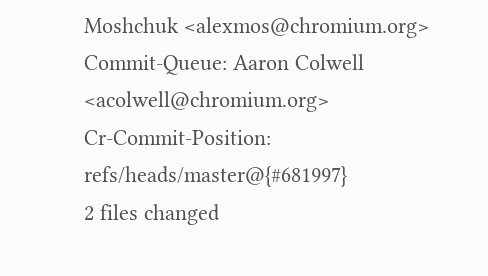Moshchuk <alexmos@chromium.org>
Commit-Queue: Aaron Colwell <acolwell@chromium.org>
Cr-Commit-Position: refs/heads/master@{#681997}
2 files changed